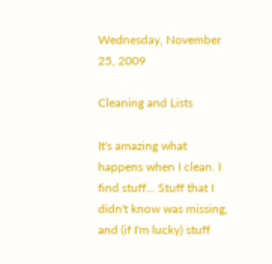Wednesday, November 25, 2009

Cleaning and Lists

It's amazing what happens when I clean. I find stuff... Stuff that I didn't know was missing, and (if I'm lucky) stuff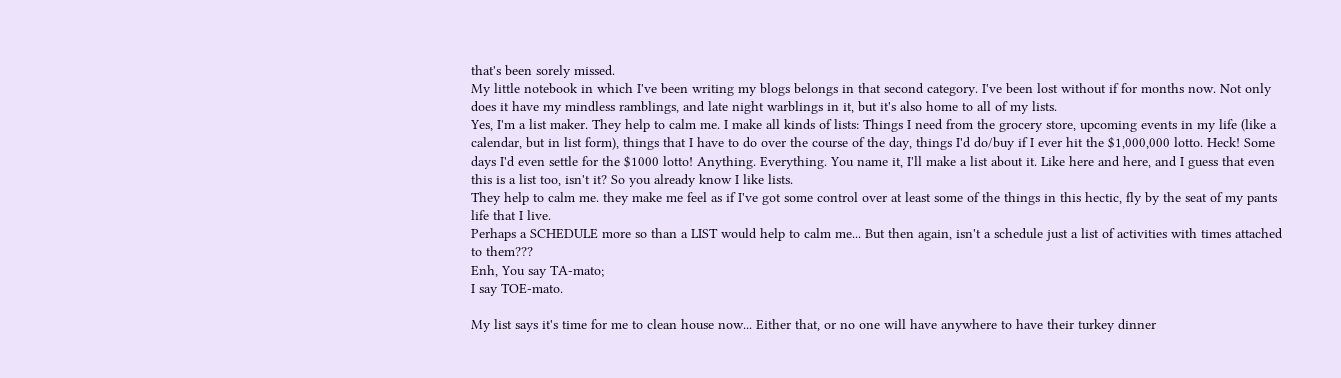that's been sorely missed.
My little notebook in which I've been writing my blogs belongs in that second category. I've been lost without if for months now. Not only does it have my mindless ramblings, and late night warblings in it, but it's also home to all of my lists.
Yes, I'm a list maker. They help to calm me. I make all kinds of lists: Things I need from the grocery store, upcoming events in my life (like a calendar, but in list form), things that I have to do over the course of the day, things I'd do/buy if I ever hit the $1,000,000 lotto. Heck! Some days I'd even settle for the $1000 lotto! Anything. Everything. You name it, I'll make a list about it. Like here and here, and I guess that even this is a list too, isn't it? So you already know I like lists.
They help to calm me. they make me feel as if I've got some control over at least some of the things in this hectic, fly by the seat of my pants life that I live.
Perhaps a SCHEDULE more so than a LIST would help to calm me... But then again, isn't a schedule just a list of activities with times attached to them???
Enh, You say TA-mato;
I say TOE-mato.

My list says it's time for me to clean house now... Either that, or no one will have anywhere to have their turkey dinner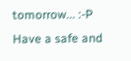tomorrow... :-P
Have a safe and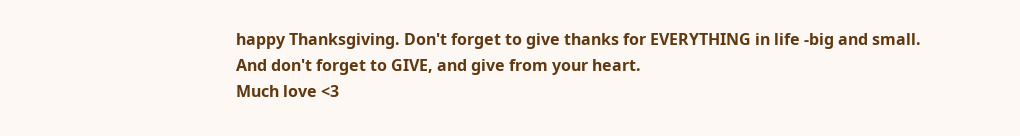happy Thanksgiving. Don't forget to give thanks for EVERYTHING in life -big and small. And don't forget to GIVE, and give from your heart.
Much love <3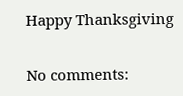Happy Thanksgiving

No comments: